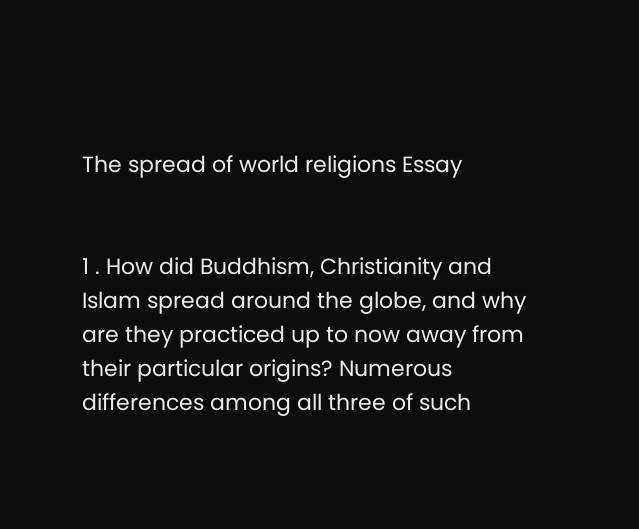The spread of world religions Essay


1 . How did Buddhism, Christianity and Islam spread around the globe, and why are they practiced up to now away from their particular origins? Numerous differences among all three of such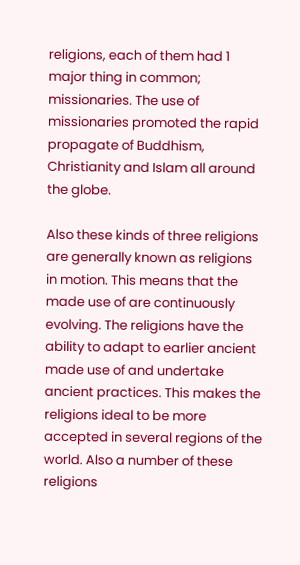religions, each of them had 1 major thing in common; missionaries. The use of missionaries promoted the rapid propagate of Buddhism, Christianity and Islam all around the globe.

Also these kinds of three religions are generally known as religions in motion. This means that the made use of are continuously evolving. The religions have the ability to adapt to earlier ancient made use of and undertake ancient practices. This makes the religions ideal to be more accepted in several regions of the world. Also a number of these religions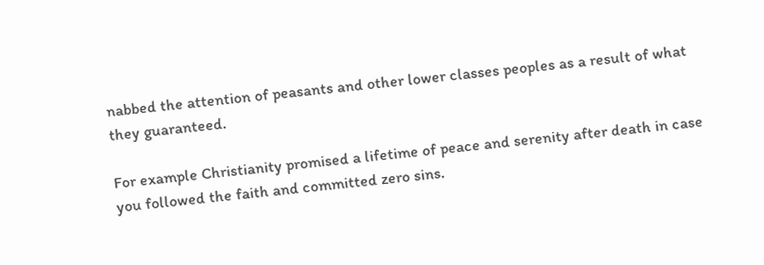nabbed the attention of peasants and other lower classes peoples as a result of what they guaranteed.

For example Christianity promised a lifetime of peace and serenity after death in case you followed the faith and committed zero sins.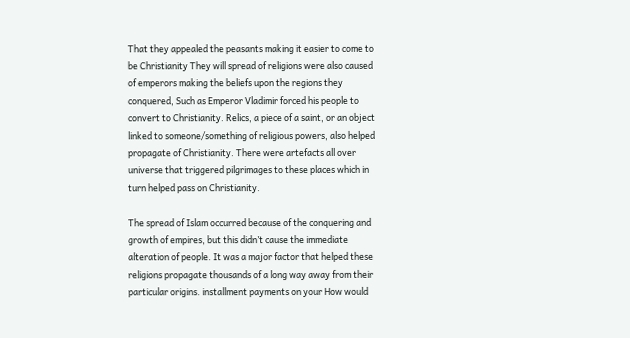That they appealed the peasants making it easier to come to be Christianity They will spread of religions were also caused of emperors making the beliefs upon the regions they conquered, Such as Emperor Vladimir forced his people to convert to Christianity. Relics, a piece of a saint, or an object linked to someone/something of religious powers, also helped propagate of Christianity. There were artefacts all over universe that triggered pilgrimages to these places which in turn helped pass on Christianity.

The spread of Islam occurred because of the conquering and growth of empires, but this didn’t cause the immediate alteration of people. It was a major factor that helped these religions propagate thousands of a long way away from their particular origins. installment payments on your How would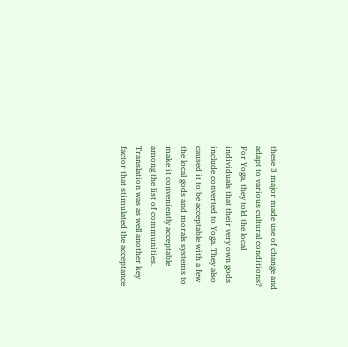these 3 major made use of change and adapt to various cultural conditions? For Yoga, they told the local individuals that their very own gods include converted to Yoga. They also caused it to be acceptable with a few the local gods and morals systems to make it conveniently acceptable among the list of communities. Translation was as well another key factor that stimulated the acceptance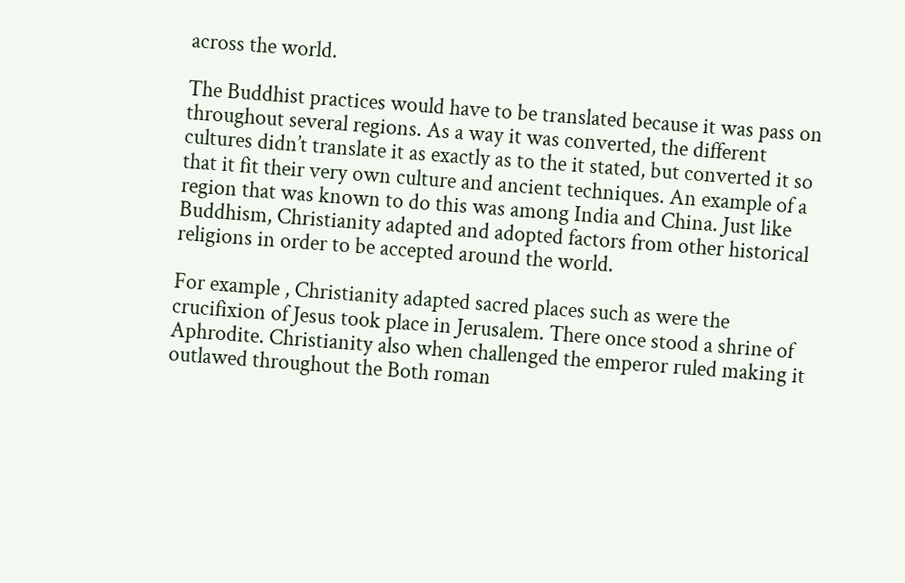across the world.

The Buddhist practices would have to be translated because it was pass on throughout several regions. As a way it was converted, the different cultures didn’t translate it as exactly as to the it stated, but converted it so that it fit their very own culture and ancient techniques. An example of a region that was known to do this was among India and China. Just like Buddhism, Christianity adapted and adopted factors from other historical religions in order to be accepted around the world.

For example , Christianity adapted sacred places such as were the crucifixion of Jesus took place in Jerusalem. There once stood a shrine of Aphrodite. Christianity also when challenged the emperor ruled making it outlawed throughout the Both roman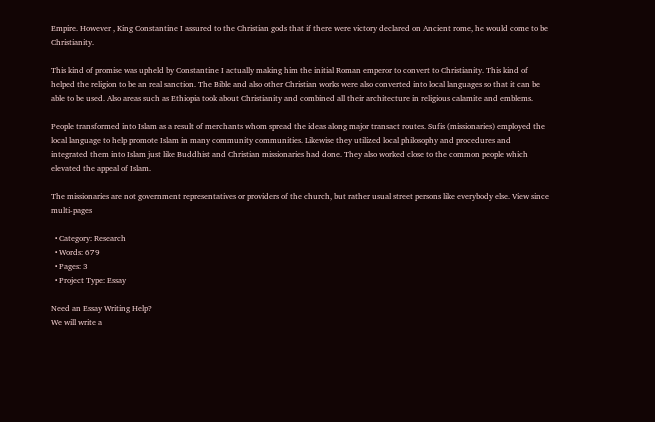Empire. However , King Constantine I assured to the Christian gods that if there were victory declared on Ancient rome, he would come to be Christianity.

This kind of promise was upheld by Constantine I actually making him the initial Roman emperor to convert to Christianity. This kind of helped the religion to be an real sanction. The Bible and also other Christian works were also converted into local languages so that it can be able to be used. Also areas such as Ethiopia took about Christianity and combined all their architecture in religious calamite and emblems.

People transformed into Islam as a result of merchants whom spread the ideas along major transact routes. Sufis (missionaries) employed the local language to help promote Islam in many community communities. Likewise they utilized local philosophy and procedures and integrated them into Islam just like Buddhist and Christian missionaries had done. They also worked close to the common people which elevated the appeal of Islam.

The missionaries are not government representatives or providers of the church, but rather usual street persons like everybody else. View since multi-pages

  • Category: Research
  • Words: 679
  • Pages: 3
  • Project Type: Essay

Need an Essay Writing Help?
We will write a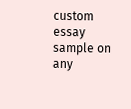custom essay sample on any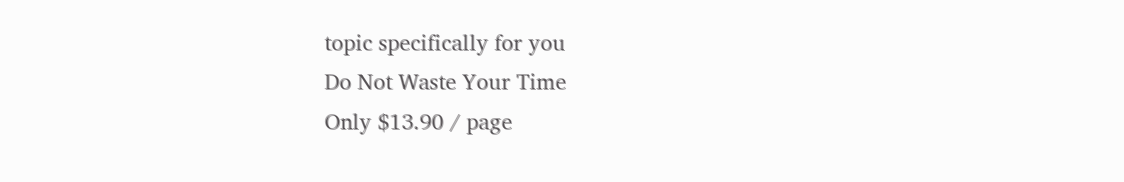topic specifically for you
Do Not Waste Your Time
Only $13.90 / page